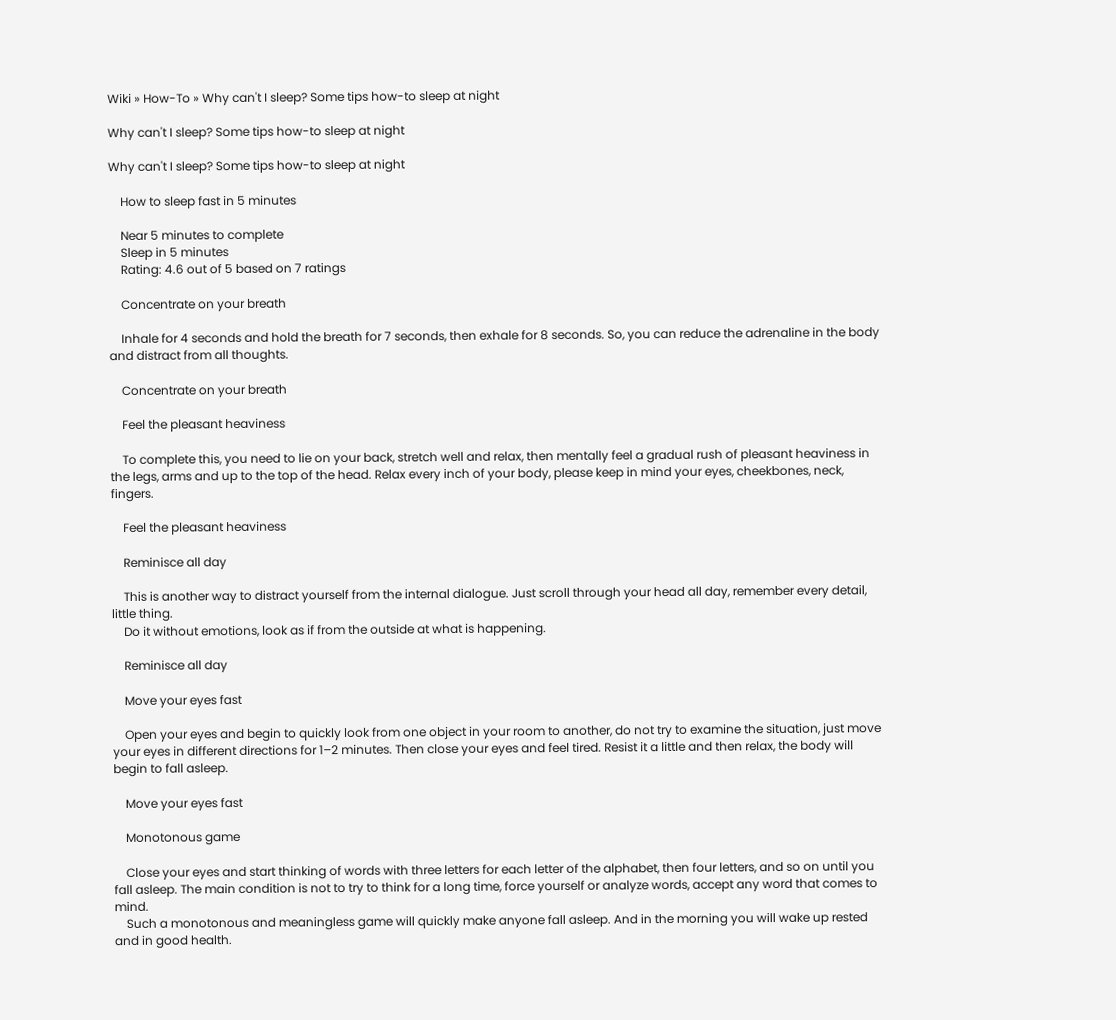Wiki » How-To » Why can't I sleep? Some tips how-to sleep at night

Why can't I sleep? Some tips how-to sleep at night

Why can't I sleep? Some tips how-to sleep at night

    How to sleep fast in 5 minutes

    Near 5 minutes to complete
    Sleep in 5 minutes
    Rating: 4.6 out of 5 based on 7 ratings

    Concentrate on your breath

    Inhale for 4 seconds and hold the breath for 7 seconds, then exhale for 8 seconds. So, you can reduce the adrenaline in the body and distract from all thoughts.

    Concentrate on your breath

    Feel the pleasant heaviness

    To complete this, you need to lie on your back, stretch well and relax, then mentally feel a gradual rush of pleasant heaviness in the legs, arms and up to the top of the head. Relax every inch of your body, please keep in mind your eyes, cheekbones, neck, fingers.

    Feel the pleasant heaviness

    Reminisce all day

    This is another way to distract yourself from the internal dialogue. Just scroll through your head all day, remember every detail, little thing.
    Do it without emotions, look as if from the outside at what is happening.

    Reminisce all day

    Move your eyes fast

    Open your eyes and begin to quickly look from one object in your room to another, do not try to examine the situation, just move your eyes in different directions for 1–2 minutes. Then close your eyes and feel tired. Resist it a little and then relax, the body will begin to fall asleep.

    Move your eyes fast

    Monotonous game

    Close your eyes and start thinking of words with three letters for each letter of the alphabet, then four letters, and so on until you fall asleep. The main condition is not to try to think for a long time, force yourself or analyze words, accept any word that comes to mind.
    Such a monotonous and meaningless game will quickly make anyone fall asleep. And in the morning you will wake up rested and in good health.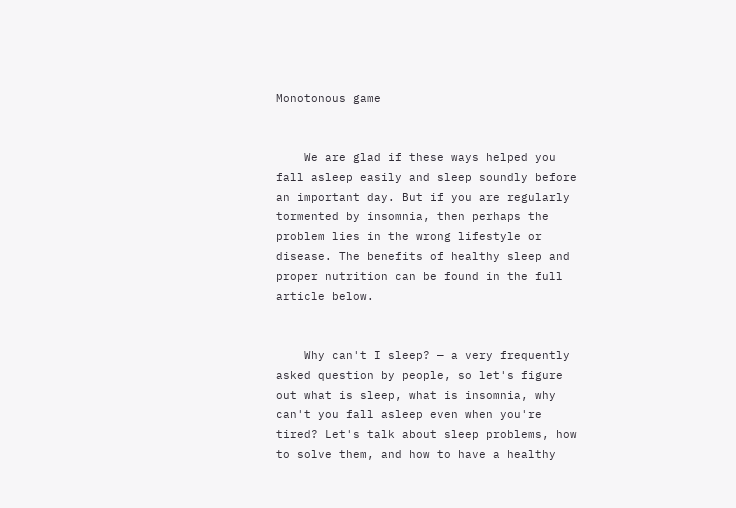Monotonous game


    We are glad if these ways helped you fall asleep easily and sleep soundly before an important day. But if you are regularly tormented by insomnia, then perhaps the problem lies in the wrong lifestyle or disease. The benefits of healthy sleep and proper nutrition can be found in the full article below.


    Why can't I sleep? — a very frequently asked question by people, so let's figure out what is sleep, what is insomnia, why can't you fall asleep even when you're tired? Let's talk about sleep problems, how to solve them, and how to have a healthy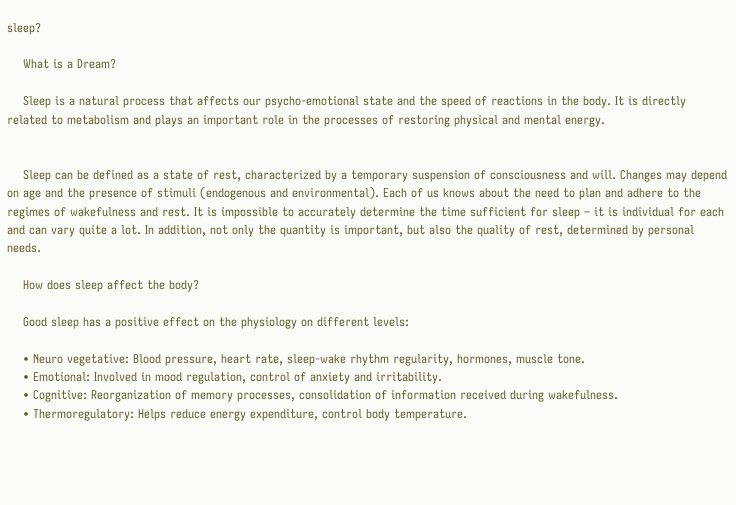sleep?

    What is a Dream?

    Sleep is a natural process that affects our psycho-emotional state and the speed of reactions in the body. It is directly related to metabolism and plays an important role in the processes of restoring physical and mental energy.


    Sleep can be defined as a state of rest, characterized by a temporary suspension of consciousness and will. Changes may depend on age and the presence of stimuli (endogenous and environmental). Each of us knows about the need to plan and adhere to the regimes of wakefulness and rest. It is impossible to accurately determine the time sufficient for sleep – it is individual for each and can vary quite a lot. In addition, not only the quantity is important, but also the quality of rest, determined by personal needs.

    How does sleep affect the body?

    Good sleep has a positive effect on the physiology on different levels:

    • Neuro vegetative: Blood pressure, heart rate, sleep-wake rhythm regularity, hormones, muscle tone.
    • Emotional: Involved in mood regulation, control of anxiety and irritability.
    • Cognitive: Reorganization of memory processes, consolidation of information received during wakefulness.
    • Thermoregulatory: Helps reduce energy expenditure, control body temperature.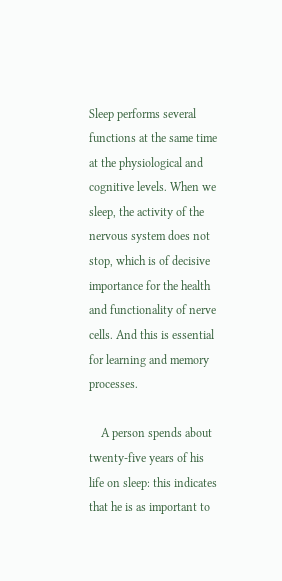Sleep performs several functions at the same time at the physiological and cognitive levels. When we sleep, the activity of the nervous system does not stop, which is of decisive importance for the health and functionality of nerve cells. And this is essential for learning and memory processes.

    A person spends about twenty-five years of his life on sleep: this indicates that he is as important to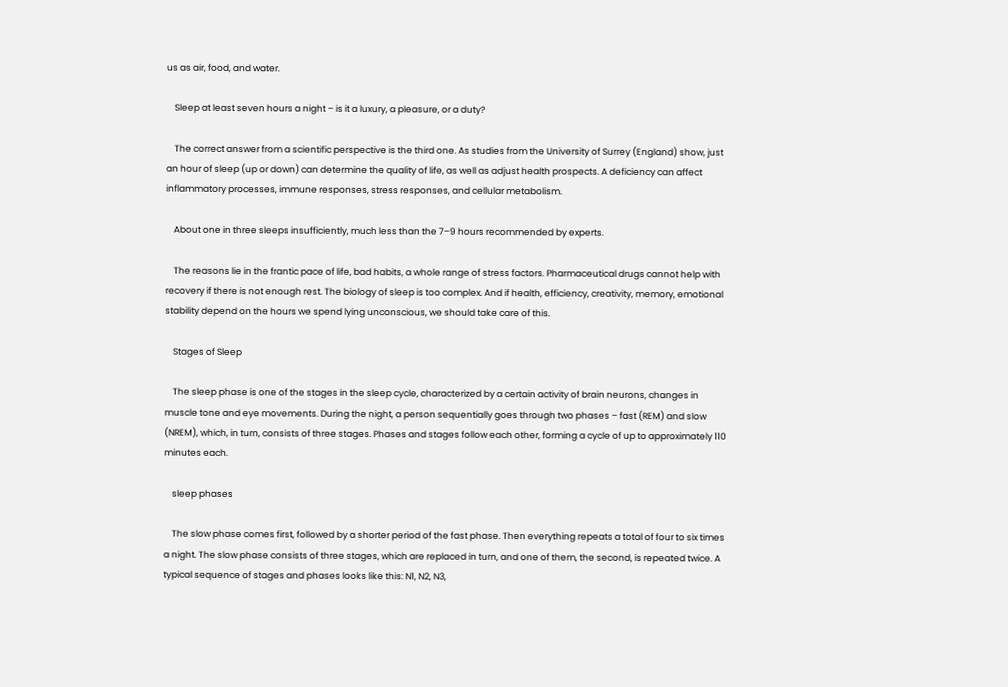us as air, food, and water.

    Sleep at least seven hours a night – is it a luxury, a pleasure, or a duty?

    The correct answer from a scientific perspective is the third one. As studies from the University of Surrey (England) show, just an hour of sleep (up or down) can determine the quality of life, as well as adjust health prospects. A deficiency can affect inflammatory processes, immune responses, stress responses, and cellular metabolism.

    About one in three sleeps insufficiently, much less than the 7–9 hours recommended by experts.

    The reasons lie in the frantic pace of life, bad habits, a whole range of stress factors. Pharmaceutical drugs cannot help with recovery if there is not enough rest. The biology of sleep is too complex. And if health, efficiency, creativity, memory, emotional stability depend on the hours we spend lying unconscious, we should take care of this.

    Stages of Sleep

    The sleep phase is one of the stages in the sleep cycle, characterized by a certain activity of brain neurons, changes in muscle tone and eye movements. During the night, a person sequentially goes through two phases – fast (REM) and slow (NREM), which, in turn, consists of three stages. Phases and stages follow each other, forming a cycle of up to approximately 110 minutes each.

    sleep phases

    The slow phase comes first, followed by a shorter period of the fast phase. Then everything repeats a total of four to six times a night. The slow phase consists of three stages, which are replaced in turn, and one of them, the second, is repeated twice. A typical sequence of stages and phases looks like this: N1, N2, N3,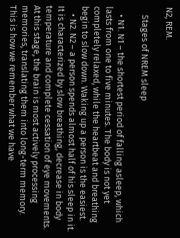N2, REM.

    Stages of NREM sleep

    • N1. N1 – the shortest period of falling asleep, which lasts from one to five minutes. The body is not yet completely relaxed, while the heartbeat and breathing begin to slow down. Waking up a person is the easiest.
    • N2. N2 – a person spends almost half of his sleep in it. It is characterized by slow breathing, decrease in body temperature and complete cessation of eye movements. At this stage, the brain is most actively processing memories, translating them into long-term memory. This is how we remember what we have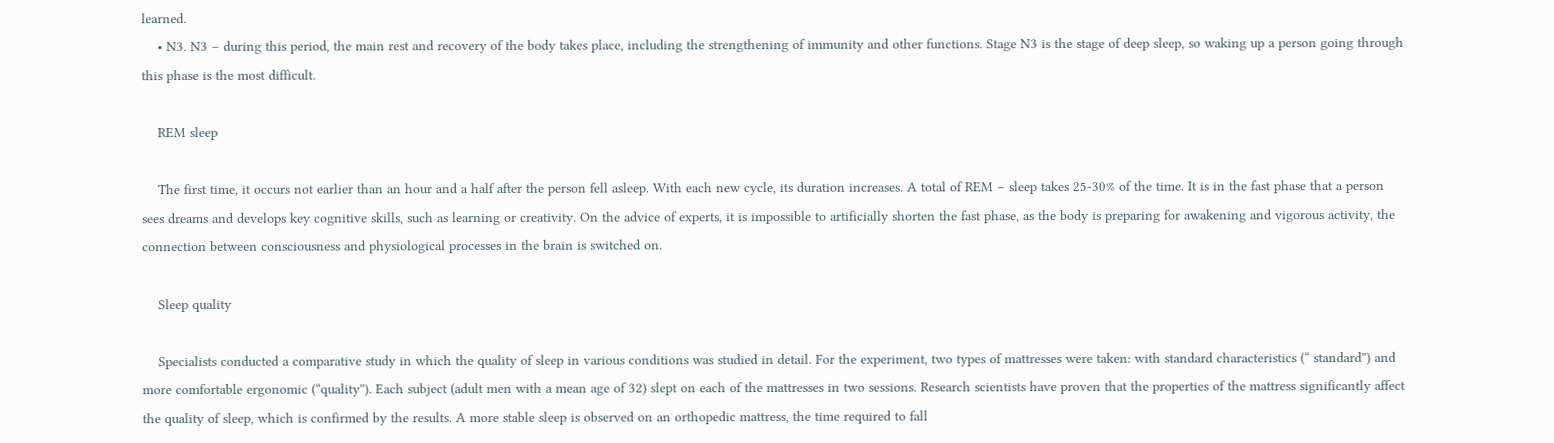learned.
    • N3. N3 – during this period, the main rest and recovery of the body takes place, including the strengthening of immunity and other functions. Stage N3 is the stage of deep sleep, so waking up a person going through this phase is the most difficult.

    REM sleep

    The first time, it occurs not earlier than an hour and a half after the person fell asleep. With each new cycle, its duration increases. A total of REM – sleep takes 25-30% of the time. It is in the fast phase that a person sees dreams and develops key cognitive skills, such as learning or creativity. On the advice of experts, it is impossible to artificially shorten the fast phase, as the body is preparing for awakening and vigorous activity, the connection between consciousness and physiological processes in the brain is switched on.

    Sleep quality

    Specialists conducted a comparative study in which the quality of sleep in various conditions was studied in detail. For the experiment, two types of mattresses were taken: with standard characteristics (“ standard”) and more comfortable ergonomic (“quality”). Each subject (adult men with a mean age of 32) slept on each of the mattresses in two sessions. Research scientists have proven that the properties of the mattress significantly affect the quality of sleep, which is confirmed by the results. A more stable sleep is observed on an orthopedic mattress, the time required to fall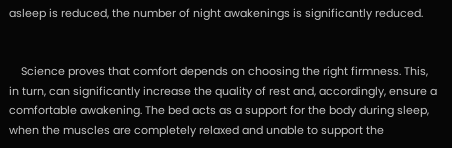asleep is reduced, the number of night awakenings is significantly reduced.


    Science proves that comfort depends on choosing the right firmness. This, in turn, can significantly increase the quality of rest and, accordingly, ensure a comfortable awakening. The bed acts as a support for the body during sleep, when the muscles are completely relaxed and unable to support the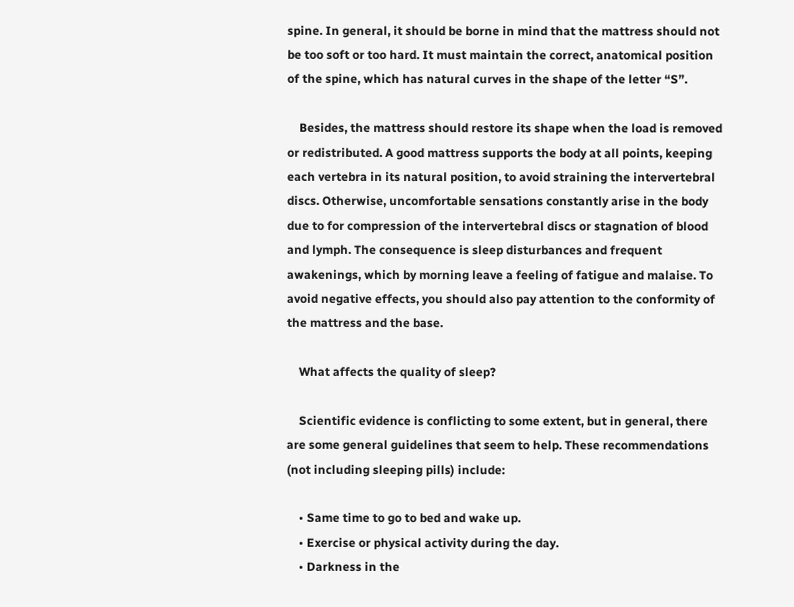spine. In general, it should be borne in mind that the mattress should not be too soft or too hard. It must maintain the correct, anatomical position of the spine, which has natural curves in the shape of the letter “S”.

    Besides, the mattress should restore its shape when the load is removed or redistributed. A good mattress supports the body at all points, keeping each vertebra in its natural position, to avoid straining the intervertebral discs. Otherwise, uncomfortable sensations constantly arise in the body due to for compression of the intervertebral discs or stagnation of blood and lymph. The consequence is sleep disturbances and frequent awakenings, which by morning leave a feeling of fatigue and malaise. To avoid negative effects, you should also pay attention to the conformity of the mattress and the base.

    What affects the quality of sleep?

    Scientific evidence is conflicting to some extent, but in general, there are some general guidelines that seem to help. These recommendations (not including sleeping pills) include:

    • Same time to go to bed and wake up.
    • Exercise or physical activity during the day.
    • Darkness in the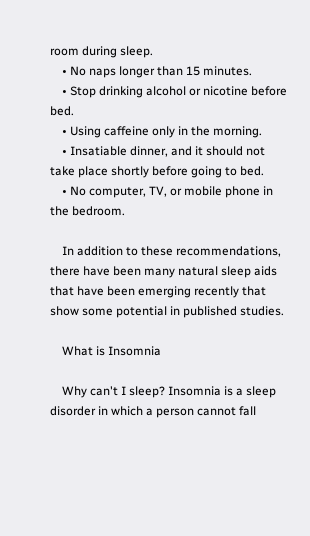room during sleep.
    • No naps longer than 15 minutes.
    • Stop drinking alcohol or nicotine before bed.
    • Using caffeine only in the morning.
    • Insatiable dinner, and it should not take place shortly before going to bed.
    • No computer, TV, or mobile phone in the bedroom.

    In addition to these recommendations, there have been many natural sleep aids that have been emerging recently that show some potential in published studies.

    What is Insomnia

    Why can't I sleep? Insomnia is a sleep disorder in which a person cannot fall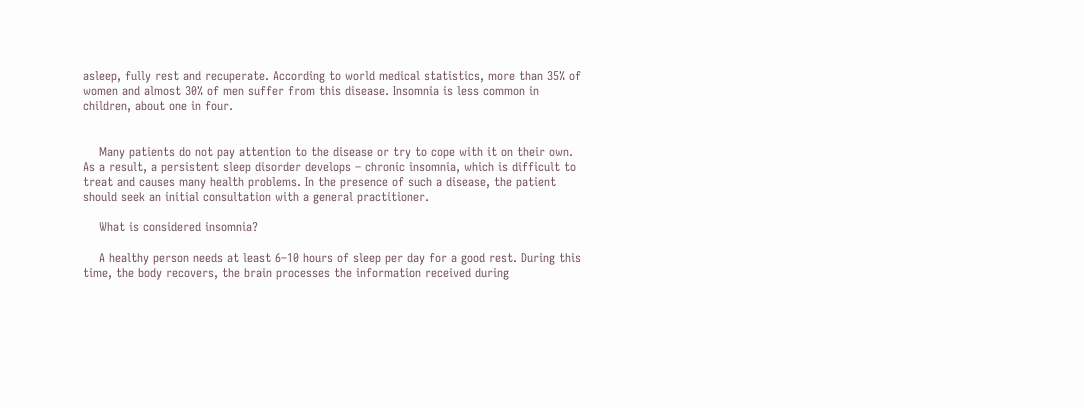asleep, fully rest and recuperate. According to world medical statistics, more than 35% of women and almost 30% of men suffer from this disease. Insomnia is less common in children, about one in four.


    Many patients do not pay attention to the disease or try to cope with it on their own. As a result, a persistent sleep disorder develops – chronic insomnia, which is difficult to treat and causes many health problems. In the presence of such a disease, the patient should seek an initial consultation with a general practitioner.

    What is considered insomnia?

    A healthy person needs at least 6–10 hours of sleep per day for a good rest. During this time, the body recovers, the brain processes the information received during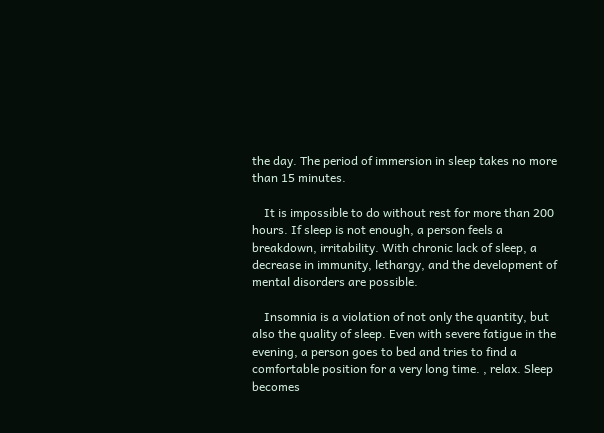the day. The period of immersion in sleep takes no more than 15 minutes.

    It is impossible to do without rest for more than 200 hours. If sleep is not enough, a person feels a breakdown, irritability. With chronic lack of sleep, a decrease in immunity, lethargy, and the development of mental disorders are possible.

    Insomnia is a violation of not only the quantity, but also the quality of sleep. Even with severe fatigue in the evening, a person goes to bed and tries to find a comfortable position for a very long time. , relax. Sleep becomes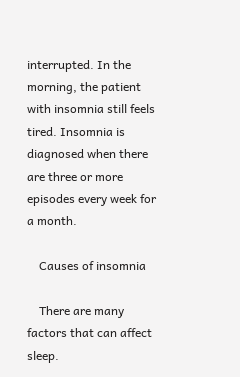interrupted. In the morning, the patient with insomnia still feels tired. Insomnia is diagnosed when there are three or more episodes every week for a month.

    Causes of insomnia

    There are many factors that can affect sleep.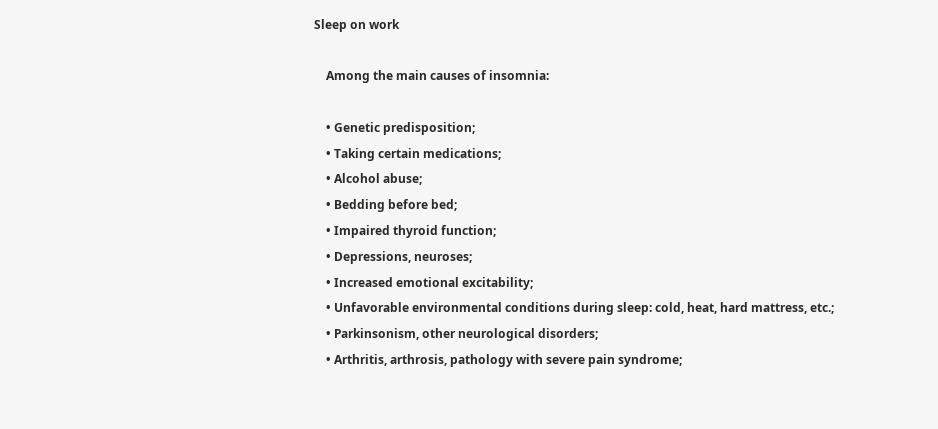Sleep on work

    Among the main causes of insomnia:

    • Genetic predisposition;
    • Taking certain medications;
    • Alcohol abuse;
    • Bedding before bed;
    • Impaired thyroid function;
    • Depressions, neuroses;
    • Increased emotional excitability;
    • Unfavorable environmental conditions during sleep: cold, heat, hard mattress, etc.;
    • Parkinsonism, other neurological disorders;
    • Arthritis, arthrosis, pathology with severe pain syndrome;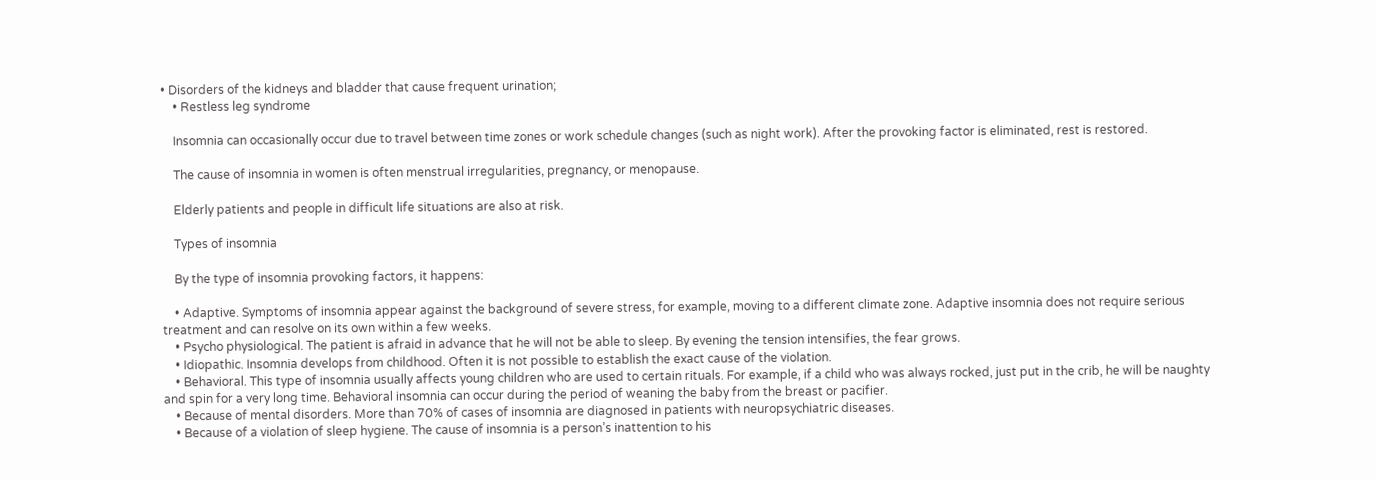• Disorders of the kidneys and bladder that cause frequent urination;
    • Restless leg syndrome

    Insomnia can occasionally occur due to travel between time zones or work schedule changes (such as night work). After the provoking factor is eliminated, rest is restored.

    The cause of insomnia in women is often menstrual irregularities, pregnancy, or menopause.

    Elderly patients and people in difficult life situations are also at risk.

    Types of insomnia

    By the type of insomnia provoking factors, it happens:

    • Adaptive. Symptoms of insomnia appear against the background of severe stress, for example, moving to a different climate zone. Adaptive insomnia does not require serious treatment and can resolve on its own within a few weeks.
    • Psycho physiological. The patient is afraid in advance that he will not be able to sleep. By evening the tension intensifies, the fear grows.
    • Idiopathic. Insomnia develops from childhood. Often it is not possible to establish the exact cause of the violation.
    • Behavioral. This type of insomnia usually affects young children who are used to certain rituals. For example, if a child who was always rocked, just put in the crib, he will be naughty and spin for a very long time. Behavioral insomnia can occur during the period of weaning the baby from the breast or pacifier.
    • Because of mental disorders. More than 70% of cases of insomnia are diagnosed in patients with neuropsychiatric diseases.
    • Because of a violation of sleep hygiene. The cause of insomnia is a person’s inattention to his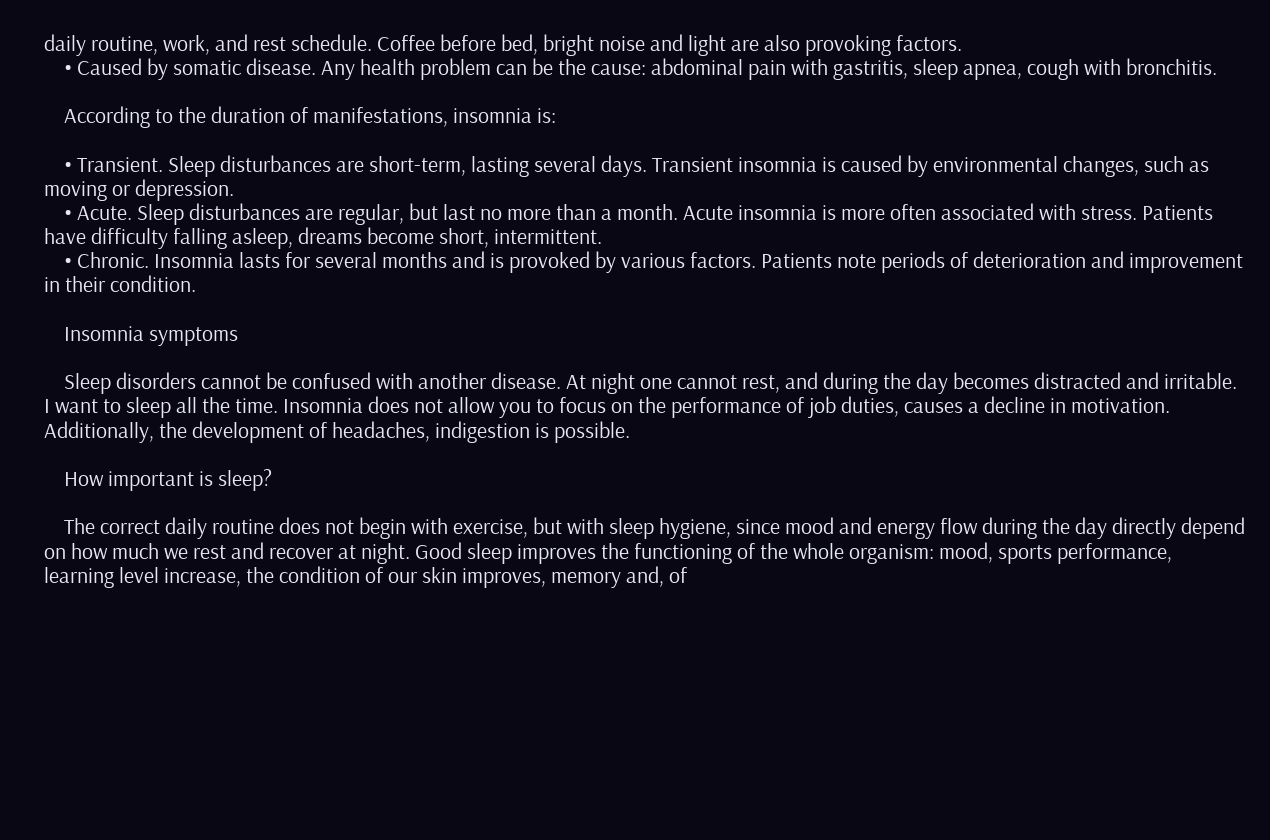daily routine, work, and rest schedule. Coffee before bed, bright noise and light are also provoking factors.
    • Caused by somatic disease. Any health problem can be the cause: abdominal pain with gastritis, sleep apnea, cough with bronchitis.

    According to the duration of manifestations, insomnia is:

    • Transient. Sleep disturbances are short-term, lasting several days. Transient insomnia is caused by environmental changes, such as moving or depression.
    • Acute. Sleep disturbances are regular, but last no more than a month. Acute insomnia is more often associated with stress. Patients have difficulty falling asleep, dreams become short, intermittent.
    • Chronic. Insomnia lasts for several months and is provoked by various factors. Patients note periods of deterioration and improvement in their condition.

    Insomnia symptoms

    Sleep disorders cannot be confused with another disease. At night one cannot rest, and during the day becomes distracted and irritable. I want to sleep all the time. Insomnia does not allow you to focus on the performance of job duties, causes a decline in motivation. Additionally, the development of headaches, indigestion is possible.

    How important is sleep?

    The correct daily routine does not begin with exercise, but with sleep hygiene, since mood and energy flow during the day directly depend on how much we rest and recover at night. Good sleep improves the functioning of the whole organism: mood, sports performance, learning level increase, the condition of our skin improves, memory and, of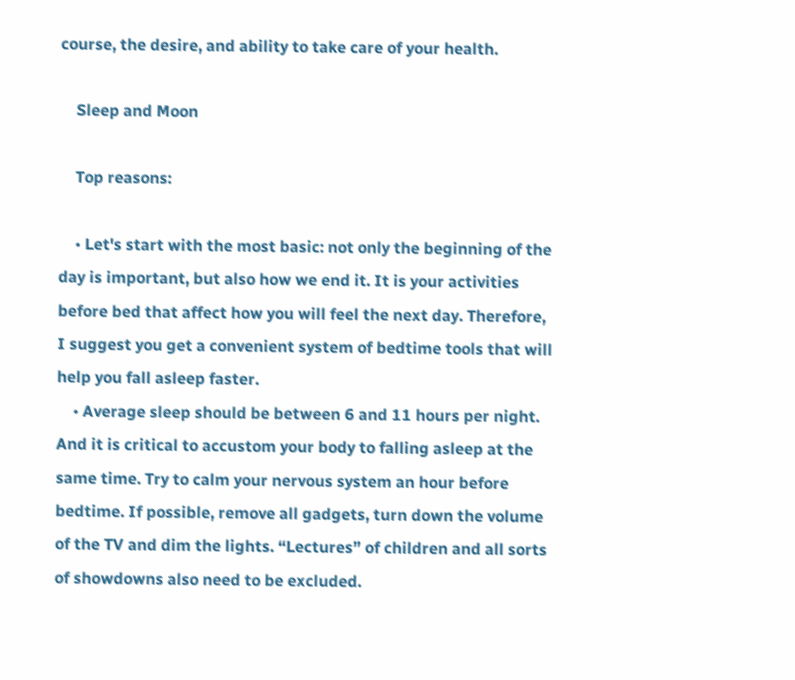course, the desire, and ability to take care of your health.

    Sleep and Moon

    Top reasons:

    • Let's start with the most basic: not only the beginning of the day is important, but also how we end it. It is your activities before bed that affect how you will feel the next day. Therefore, I suggest you get a convenient system of bedtime tools that will help you fall asleep faster.
    • Average sleep should be between 6 and 11 hours per night. And it is critical to accustom your body to falling asleep at the same time. Try to calm your nervous system an hour before bedtime. If possible, remove all gadgets, turn down the volume of the TV and dim the lights. “Lectures” of children and all sorts of showdowns also need to be excluded.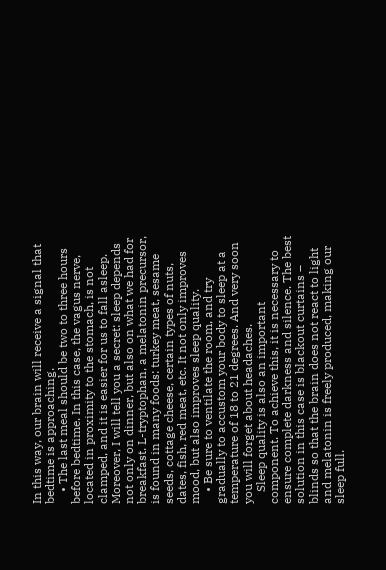In this way, our brain will receive a signal that bedtime is approaching.
    • The last meal should be two to three hours before bedtime. In this case, the vagus nerve, located in proximity to the stomach, is not clamped, and it is easier for us to fall asleep. Moreover, I will tell you a secret: sleep depends not only on dinner, but also on what we had for breakfast. L-tryptophan, a melatonin precursor, is found in many foods: turkey meat, sesame seeds, cottage cheese, certain types of nuts, dates, fish, red meat, etc. It not only improves mood, but also improves sleep quality.
    • Be sure to ventilate the room, and try gradually to accustom your body to sleep at a temperature of 18 to 21 degrees. And very soon you will forget about headaches.
    Sleep quality is also an important component. To achieve this, it is necessary to ensure complete darkness and silence. The best solution in this case is blackout curtains – blinds so that the brain does not react to light and melatonin is freely produced, making our sleep full.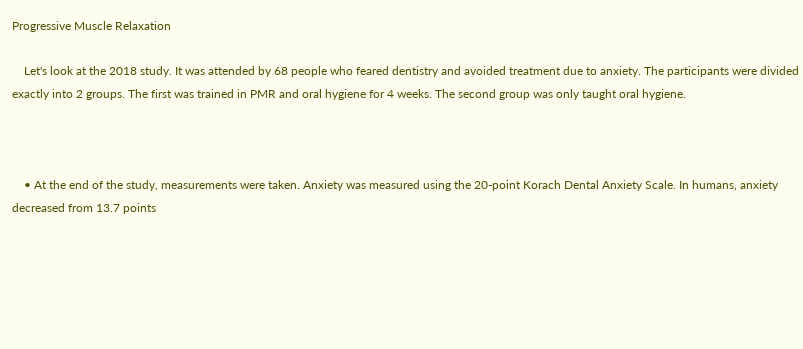Progressive Muscle Relaxation

    Let's look at the 2018 study. It was attended by 68 people who feared dentistry and avoided treatment due to anxiety. The participants were divided exactly into 2 groups. The first was trained in PMR and oral hygiene for 4 weeks. The second group was only taught oral hygiene.



    • At the end of the study, measurements were taken. Anxiety was measured using the 20-point Korach Dental Anxiety Scale. In humans, anxiety decreased from 13.7 points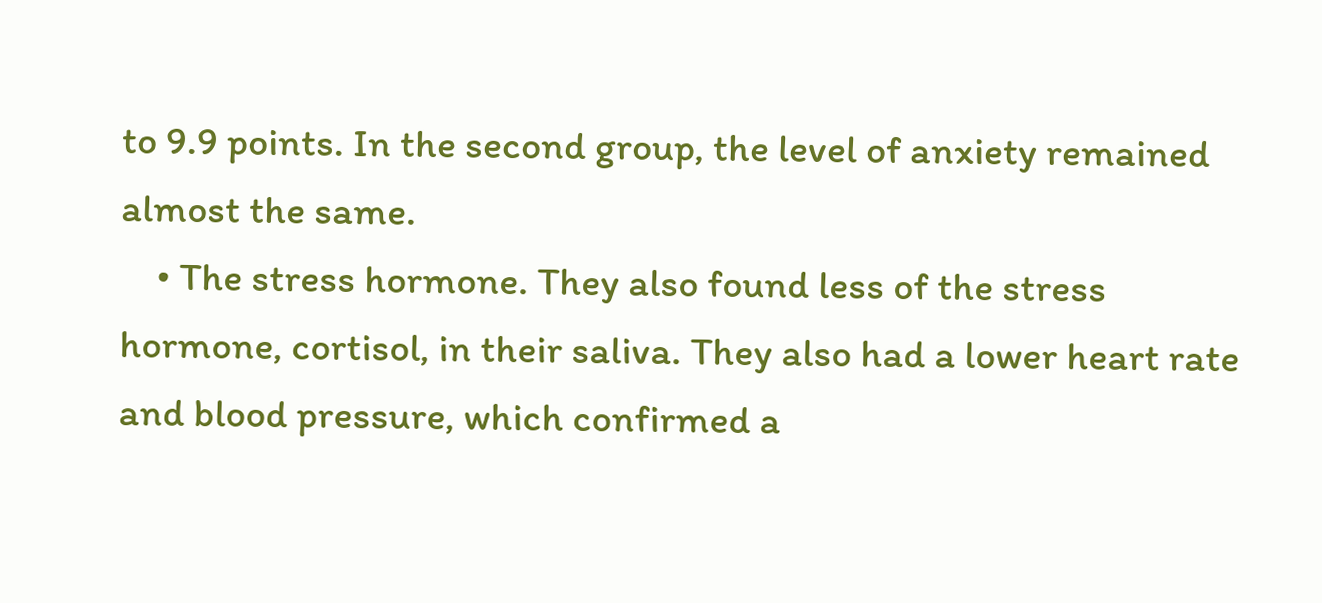to 9.9 points. In the second group, the level of anxiety remained almost the same.
    • The stress hormone. They also found less of the stress hormone, cortisol, in their saliva. They also had a lower heart rate and blood pressure, which confirmed a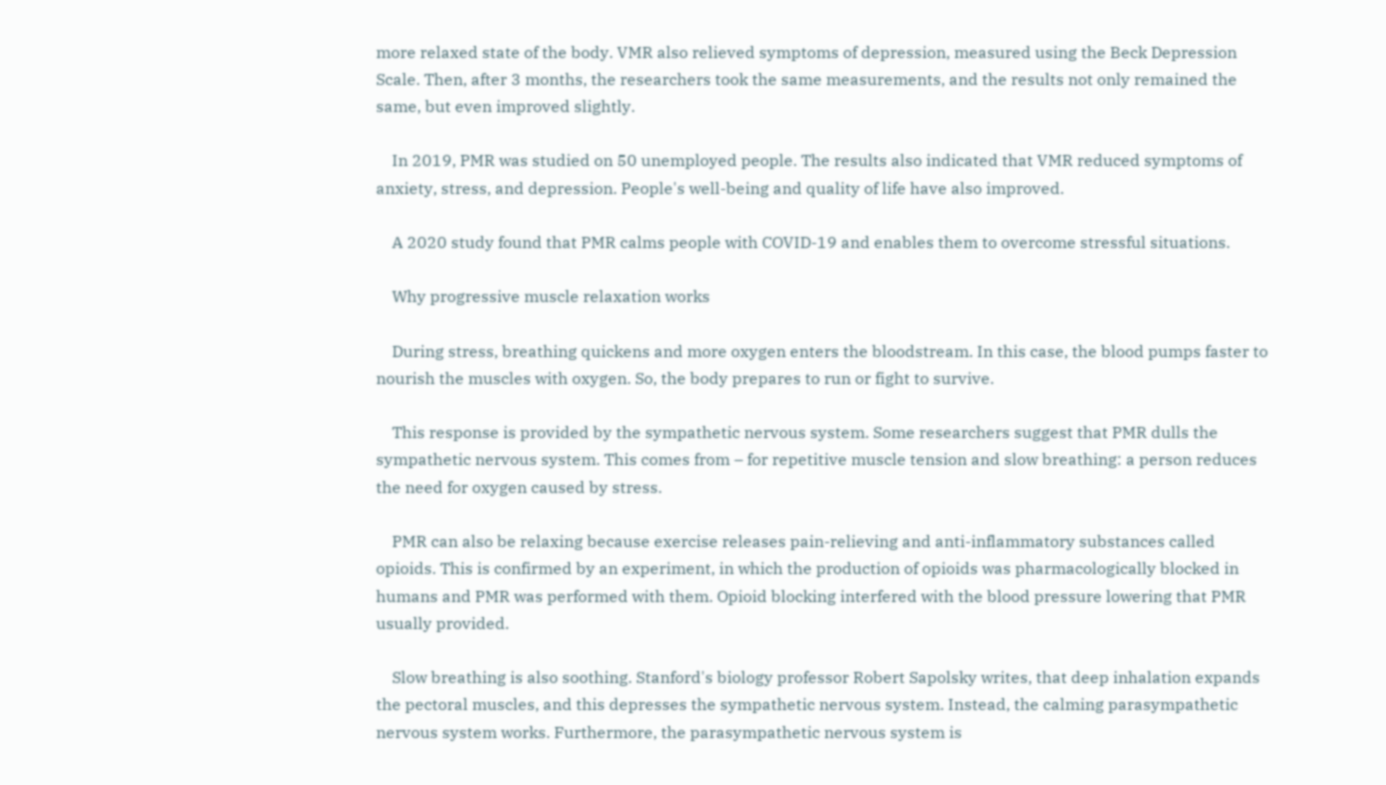more relaxed state of the body. VMR also relieved symptoms of depression, measured using the Beck Depression Scale. Then, after 3 months, the researchers took the same measurements, and the results not only remained the same, but even improved slightly.

    In 2019, PMR was studied on 50 unemployed people. The results also indicated that VMR reduced symptoms of anxiety, stress, and depression. People's well-being and quality of life have also improved.

    A 2020 study found that PMR calms people with COVID-19 and enables them to overcome stressful situations.

    Why progressive muscle relaxation works

    During stress, breathing quickens and more oxygen enters the bloodstream. In this case, the blood pumps faster to nourish the muscles with oxygen. So, the body prepares to run or fight to survive.

    This response is provided by the sympathetic nervous system. Some researchers suggest that PMR dulls the sympathetic nervous system. This comes from – for repetitive muscle tension and slow breathing: a person reduces the need for oxygen caused by stress.

    PMR can also be relaxing because exercise releases pain-relieving and anti-inflammatory substances called opioids. This is confirmed by an experiment, in which the production of opioids was pharmacologically blocked in humans and PMR was performed with them. Opioid blocking interfered with the blood pressure lowering that PMR usually provided.

    Slow breathing is also soothing. Stanford's biology professor Robert Sapolsky writes, that deep inhalation expands the pectoral muscles, and this depresses the sympathetic nervous system. Instead, the calming parasympathetic nervous system works. Furthermore, the parasympathetic nervous system is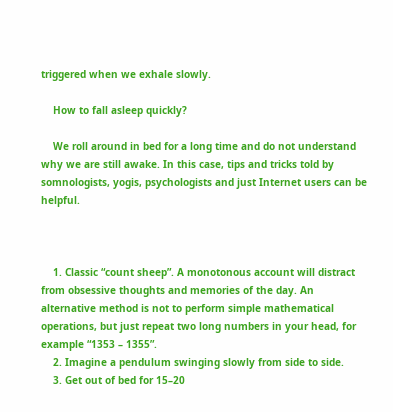triggered when we exhale slowly.

    How to fall asleep quickly?

    We roll around in bed for a long time and do not understand why we are still awake. In this case, tips and tricks told by somnologists, yogis, psychologists and just Internet users can be helpful.



    1. Classic “count sheep”. A monotonous account will distract from obsessive thoughts and memories of the day. An alternative method is not to perform simple mathematical operations, but just repeat two long numbers in your head, for example “1353 – 1355”.
    2. Imagine a pendulum swinging slowly from side to side.
    3. Get out of bed for 15–20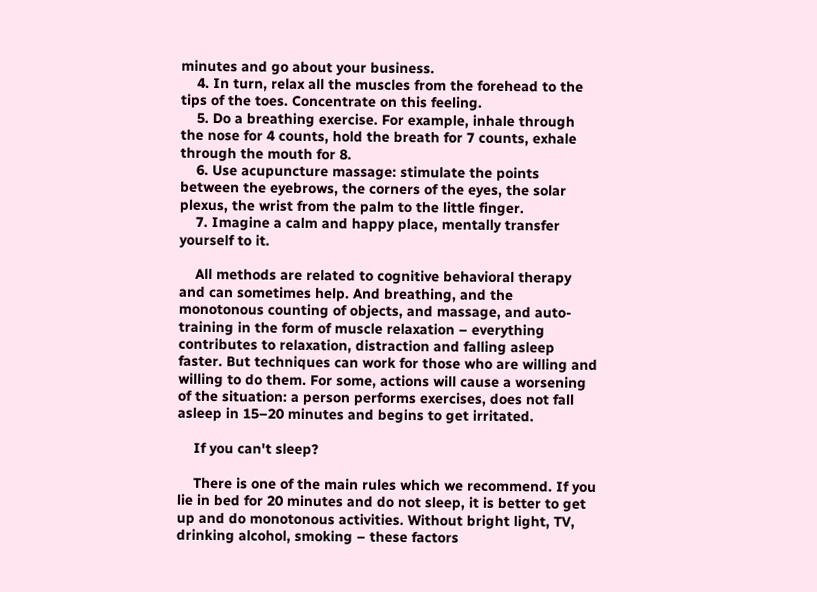minutes and go about your business.
    4. In turn, relax all the muscles from the forehead to the tips of the toes. Concentrate on this feeling.
    5. Do a breathing exercise. For example, inhale through the nose for 4 counts, hold the breath for 7 counts, exhale through the mouth for 8.
    6. Use acupuncture massage: stimulate the points between the eyebrows, the corners of the eyes, the solar plexus, the wrist from the palm to the little finger.
    7. Imagine a calm and happy place, mentally transfer yourself to it.

    All methods are related to cognitive behavioral therapy and can sometimes help. And breathing, and the monotonous counting of objects, and massage, and auto-training in the form of muscle relaxation – everything contributes to relaxation, distraction and falling asleep faster. But techniques can work for those who are willing and willing to do them. For some, actions will cause a worsening of the situation: a person performs exercises, does not fall asleep in 15–20 minutes and begins to get irritated.

    If you can't sleep?

    There is one of the main rules which we recommend. If you lie in bed for 20 minutes and do not sleep, it is better to get up and do monotonous activities. Without bright light, TV, drinking alcohol, smoking – these factors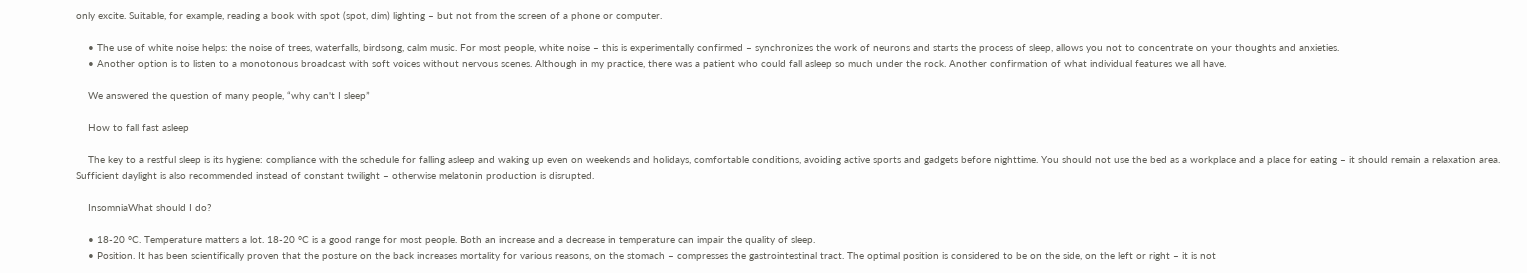only excite. Suitable, for example, reading a book with spot (spot, dim) lighting – but not from the screen of a phone or computer.

    • The use of white noise helps: the noise of trees, waterfalls, birdsong, calm music. For most people, white noise – this is experimentally confirmed – synchronizes the work of neurons and starts the process of sleep, allows you not to concentrate on your thoughts and anxieties.
    • Another option is to listen to a monotonous broadcast with soft voices without nervous scenes. Although in my practice, there was a patient who could fall asleep so much under the rock. Another confirmation of what individual features we all have.

    We answered the question of many people, “why can't I sleep”

    How to fall fast asleep

    The key to a restful sleep is its hygiene: compliance with the schedule for falling asleep and waking up even on weekends and holidays, comfortable conditions, avoiding active sports and gadgets before nighttime. You should not use the bed as a workplace and a place for eating – it should remain a relaxation area. Sufficient daylight is also recommended instead of constant twilight – otherwise melatonin production is disrupted.

    InsomniaWhat should I do?

    • 18-20 °C. Temperature matters a lot. 18-20 °C is a good range for most people. Both an increase and a decrease in temperature can impair the quality of sleep.
    • Position. It has been scientifically proven that the posture on the back increases mortality for various reasons, on the stomach – compresses the gastrointestinal tract. The optimal position is considered to be on the side, on the left or right – it is not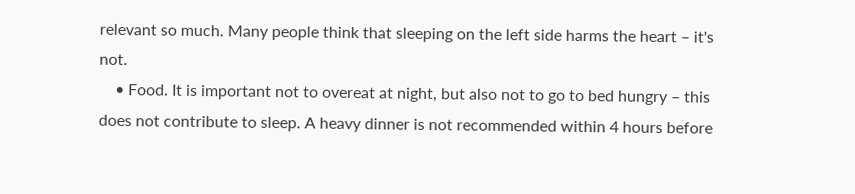relevant so much. Many people think that sleeping on the left side harms the heart – it's not.
    • Food. It is important not to overeat at night, but also not to go to bed hungry – this does not contribute to sleep. A heavy dinner is not recommended within 4 hours before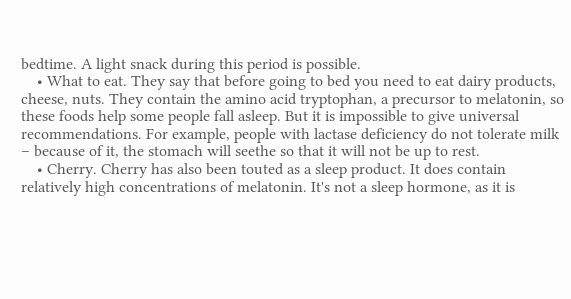bedtime. A light snack during this period is possible.
    • What to eat. They say that before going to bed you need to eat dairy products, cheese, nuts. They contain the amino acid tryptophan, a precursor to melatonin, so these foods help some people fall asleep. But it is impossible to give universal recommendations. For example, people with lactase deficiency do not tolerate milk – because of it, the stomach will seethe so that it will not be up to rest.
    • Cherry. Cherry has also been touted as a sleep product. It does contain relatively high concentrations of melatonin. It's not a sleep hormone, as it is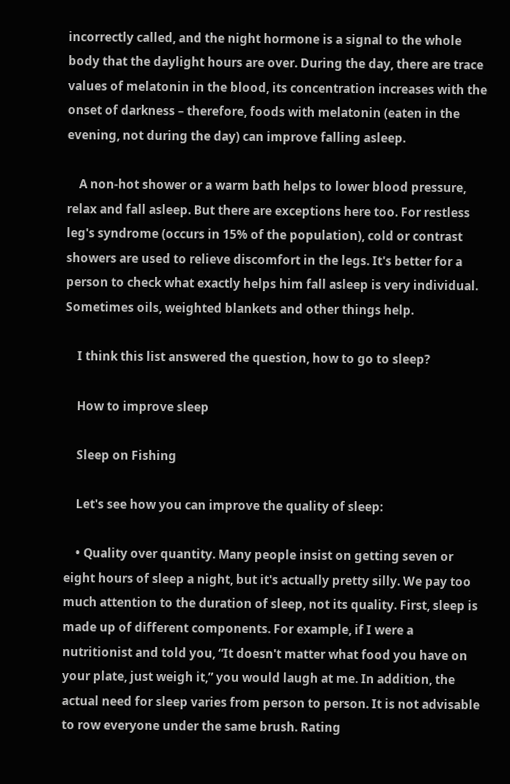incorrectly called, and the night hormone is a signal to the whole body that the daylight hours are over. During the day, there are trace values of melatonin in the blood, its concentration increases with the onset of darkness – therefore, foods with melatonin (eaten in the evening, not during the day) can improve falling asleep.

    A non-hot shower or a warm bath helps to lower blood pressure, relax and fall asleep. But there are exceptions here too. For restless leg's syndrome (occurs in 15% of the population), cold or contrast showers are used to relieve discomfort in the legs. It's better for a person to check what exactly helps him fall asleep is very individual. Sometimes oils, weighted blankets and other things help.

    I think this list answered the question, how to go to sleep?

    How to improve sleep

    Sleep on Fishing

    Let's see how you can improve the quality of sleep:

    • Quality over quantity. Many people insist on getting seven or eight hours of sleep a night, but it's actually pretty silly. We pay too much attention to the duration of sleep, not its quality. First, sleep is made up of different components. For example, if I were a nutritionist and told you, “It doesn't matter what food you have on your plate, just weigh it,” you would laugh at me. In addition, the actual need for sleep varies from person to person. It is not advisable to row everyone under the same brush. Rating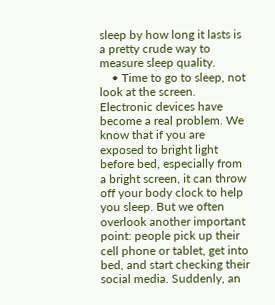sleep by how long it lasts is a pretty crude way to measure sleep quality.
    • Time to go to sleep, not look at the screen. Electronic devices have become a real problem. We know that if you are exposed to bright light before bed, especially from a bright screen, it can throw off your body clock to help you sleep. But we often overlook another important point: people pick up their cell phone or tablet, get into bed, and start checking their social media. Suddenly, an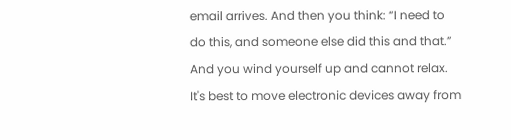email arrives. And then you think: “I need to do this, and someone else did this and that.” And you wind yourself up and cannot relax. It's best to move electronic devices away from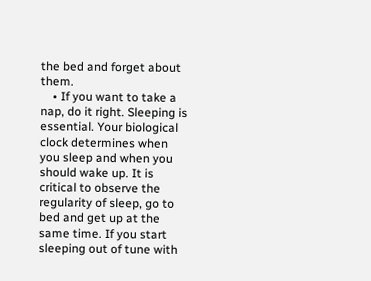the bed and forget about them.
    • If you want to take a nap, do it right. Sleeping is essential. Your biological clock determines when you sleep and when you should wake up. It is critical to observe the regularity of sleep, go to bed and get up at the same time. If you start sleeping out of tune with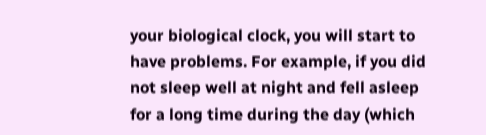your biological clock, you will start to have problems. For example, if you did not sleep well at night and fell asleep for a long time during the day (which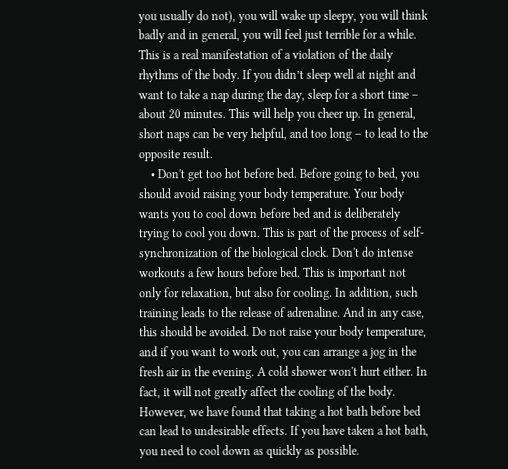you usually do not), you will wake up sleepy, you will think badly and in general, you will feel just terrible for a while. This is a real manifestation of a violation of the daily rhythms of the body. If you didn’t sleep well at night and want to take a nap during the day, sleep for a short time – about 20 minutes. This will help you cheer up. In general, short naps can be very helpful, and too long – to lead to the opposite result.
    • Don't get too hot before bed. Before going to bed, you should avoid raising your body temperature. Your body wants you to cool down before bed and is deliberately trying to cool you down. This is part of the process of self-synchronization of the biological clock. Don't do intense workouts a few hours before bed. This is important not only for relaxation, but also for cooling. In addition, such training leads to the release of adrenaline. And in any case, this should be avoided. Do not raise your body temperature, and if you want to work out, you can arrange a jog in the fresh air in the evening. A cold shower won't hurt either. In fact, it will not greatly affect the cooling of the body. However, we have found that taking a hot bath before bed can lead to undesirable effects. If you have taken a hot bath, you need to cool down as quickly as possible.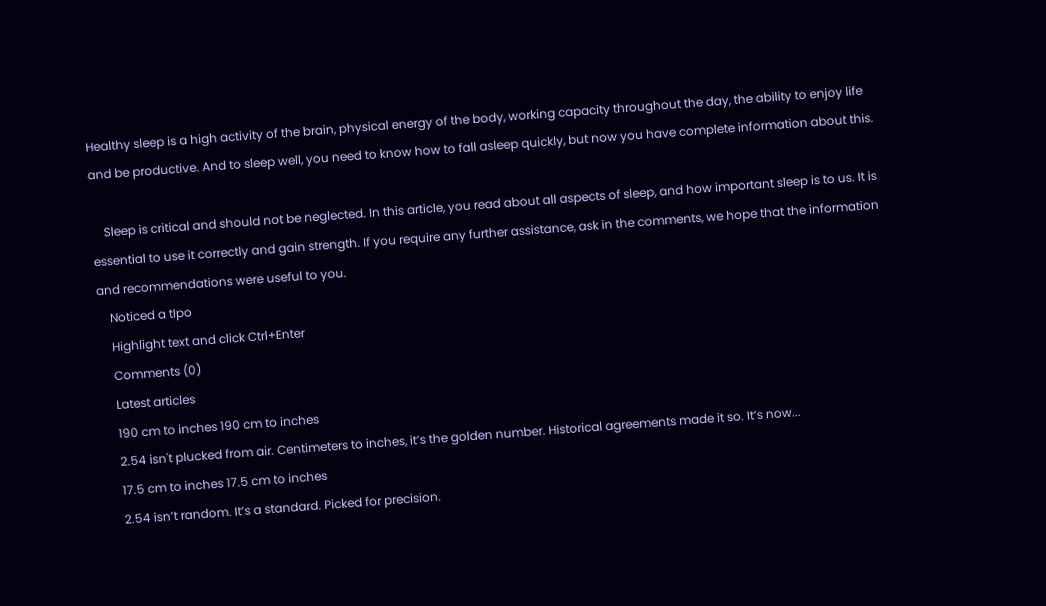Healthy sleep is a high activity of the brain, physical energy of the body, working capacity throughout the day, the ability to enjoy life and be productive. And to sleep well, you need to know how to fall asleep quickly, but now you have complete information about this.

    Sleep is critical and should not be neglected. In this article, you read about all aspects of sleep, and how important sleep is to us. It is essential to use it correctly and gain strength. If you require any further assistance, ask in the comments, we hope that the information and recommendations were useful to you.
    Noticed a tIpo
    Highlight text and click Ctrl+Enter
    Comments (0)
    Latest articles
    190 cm to inches 190 cm to inches
    2.54 isn't plucked from air. Centimeters to inches, it’s the golden number. Historical agreements made it so. It’s now...
    17.5 cm to inches 17.5 cm to inches
    2.54 isn’t random. It’s a standard. Picked for precision.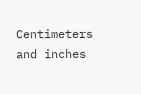Centimeters and inches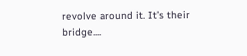revolve around it. It’s their bridge....